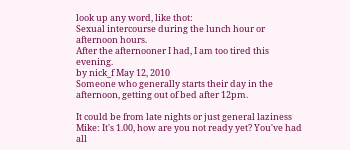look up any word, like thot:
Sexual intercourse during the lunch hour or afternoon hours.
After the afternooner I had, I am too tired this evening.
by nick_f May 12, 2010
Someone who generally starts their day in the afternoon, getting out of bed after 12pm.

It could be from late nights or just general laziness
Mike: It's 1.00, how are you not ready yet? You've had all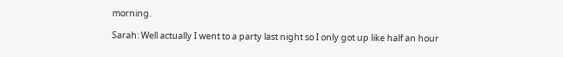morning.

Sarah: Well actually I went to a party last night so I only got up like half an hour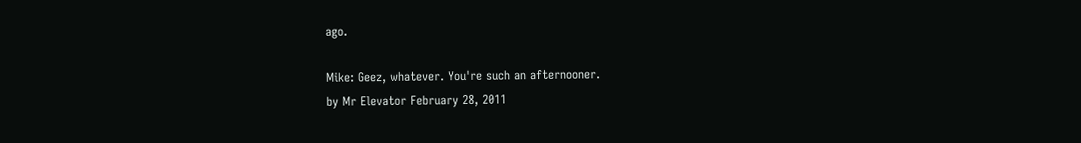ago.

Mike: Geez, whatever. You're such an afternooner.
by Mr Elevator February 28, 2011